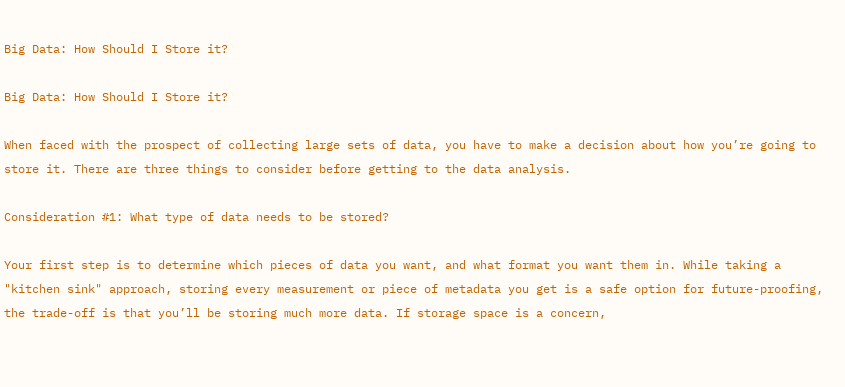Big Data: How Should I Store it?

Big Data: How Should I Store it?

When faced with the prospect of collecting large sets of data, you have to make a decision about how you’re going to store it. There are three things to consider before getting to the data analysis.

Consideration #1: What type of data needs to be stored?

Your first step is to determine which pieces of data you want, and what format you want them in. While taking a "kitchen sink" approach, storing every measurement or piece of metadata you get is a safe option for future-proofing, the trade-off is that you’ll be storing much more data. If storage space is a concern,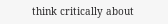think critically about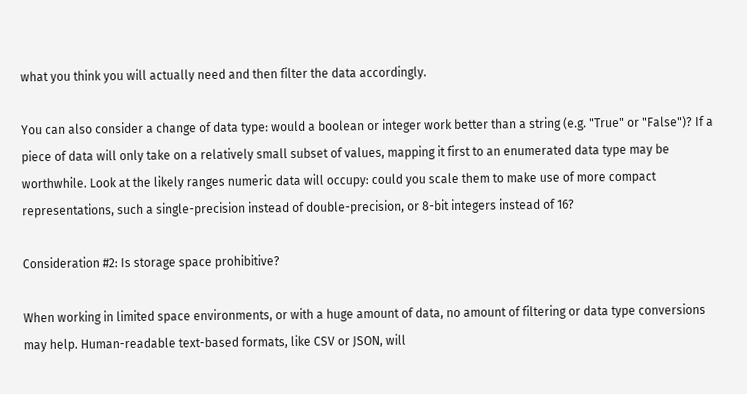what you think you will actually need and then filter the data accordingly.

You can also consider a change of data type: would a boolean or integer work better than a string (e.g. "True" or "False")? If a piece of data will only take on a relatively small subset of values, mapping it first to an enumerated data type may be worthwhile. Look at the likely ranges numeric data will occupy: could you scale them to make use of more compact representations, such a single-precision instead of double-precision, or 8-bit integers instead of 16?

Consideration #2: Is storage space prohibitive?

When working in limited space environments, or with a huge amount of data, no amount of filtering or data type conversions may help. Human-readable text-based formats, like CSV or JSON, will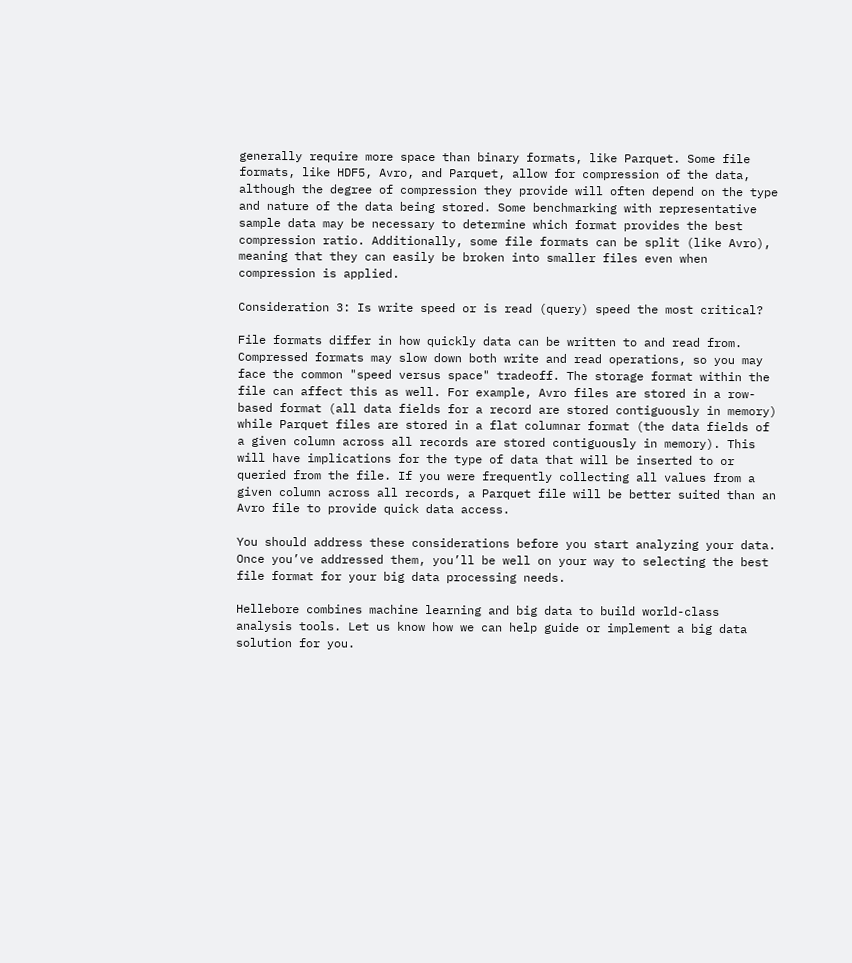generally require more space than binary formats, like Parquet. Some file formats, like HDF5, Avro, and Parquet, allow for compression of the data, although the degree of compression they provide will often depend on the type and nature of the data being stored. Some benchmarking with representative sample data may be necessary to determine which format provides the best compression ratio. Additionally, some file formats can be split (like Avro), meaning that they can easily be broken into smaller files even when compression is applied.

Consideration 3: Is write speed or is read (query) speed the most critical?

File formats differ in how quickly data can be written to and read from. Compressed formats may slow down both write and read operations, so you may face the common "speed versus space" tradeoff. The storage format within the file can affect this as well. For example, Avro files are stored in a row-based format (all data fields for a record are stored contiguously in memory) while Parquet files are stored in a flat columnar format (the data fields of a given column across all records are stored contiguously in memory). This will have implications for the type of data that will be inserted to or queried from the file. If you were frequently collecting all values from a given column across all records, a Parquet file will be better suited than an Avro file to provide quick data access.

You should address these considerations before you start analyzing your data. Once you’ve addressed them, you’ll be well on your way to selecting the best file format for your big data processing needs.

Hellebore combines machine learning and big data to build world-class analysis tools. Let us know how we can help guide or implement a big data solution for you.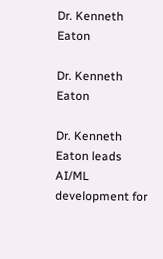Dr. Kenneth Eaton

Dr. Kenneth Eaton

Dr. Kenneth Eaton leads AI/ML development for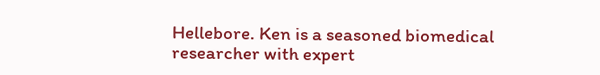Hellebore. Ken is a seasoned biomedical researcher with expert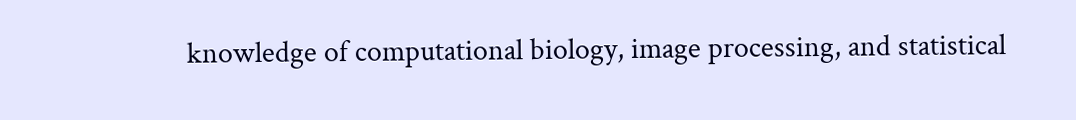knowledge of computational biology, image processing, and statistical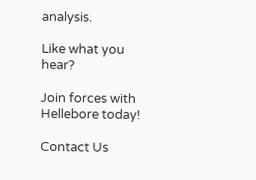analysis.

Like what you hear?

Join forces with Hellebore today!

Contact Us